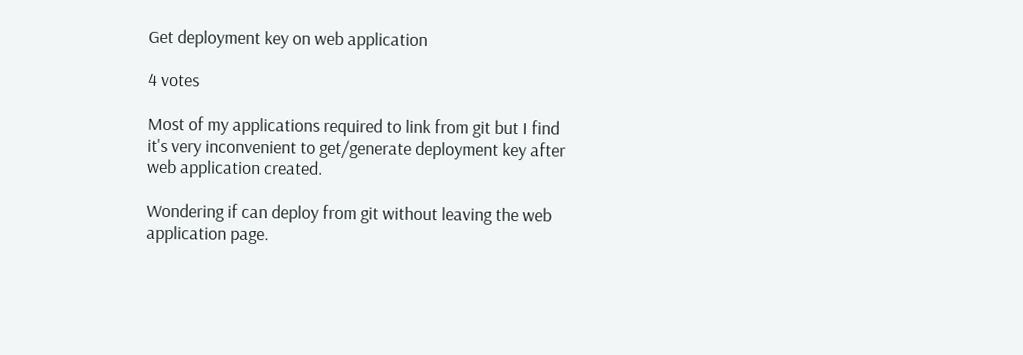Get deployment key on web application

4 votes

Most of my applications required to link from git but I find it's very inconvenient to get/generate deployment key after web application created.

Wondering if can deploy from git without leaving the web application page.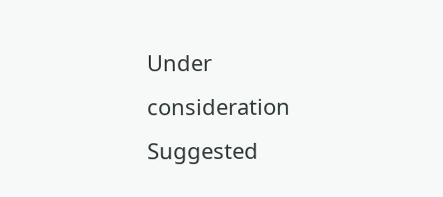Under consideration Suggested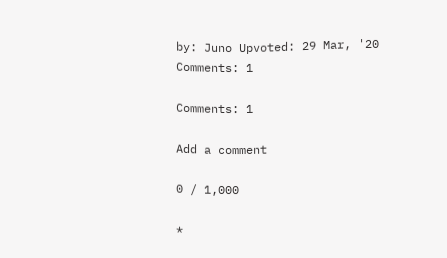by: Juno Upvoted: 29 Mar, '20 Comments: 1

Comments: 1

Add a comment

0 / 1,000

*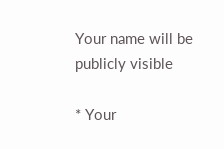Your name will be publicly visible

* Your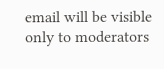email will be visible only to moderators